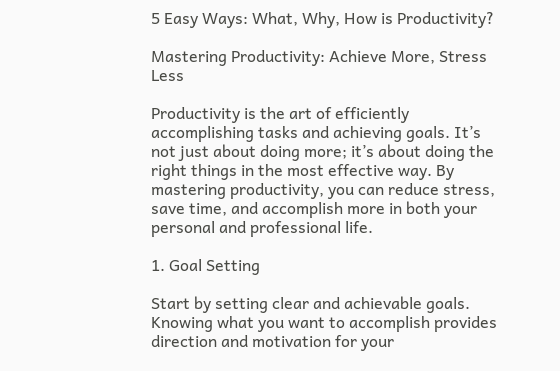5 Easy Ways: What, Why, How is Productivity?

Mastering Productivity: Achieve More, Stress Less

Productivity is the art of efficiently accomplishing tasks and achieving goals. It’s not just about doing more; it’s about doing the right things in the most effective way. By mastering productivity, you can reduce stress, save time, and accomplish more in both your personal and professional life.

1. Goal Setting

Start by setting clear and achievable goals. Knowing what you want to accomplish provides direction and motivation for your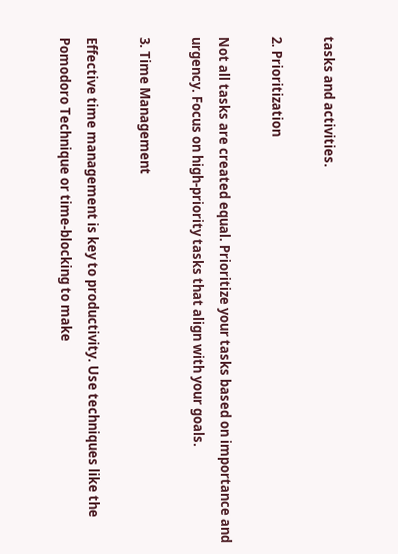tasks and activities.

2. Prioritization

Not all tasks are created equal. Prioritize your tasks based on importance and urgency. Focus on high-priority tasks that align with your goals.

3. Time Management

Effective time management is key to productivity. Use techniques like the Pomodoro Technique or time-blocking to make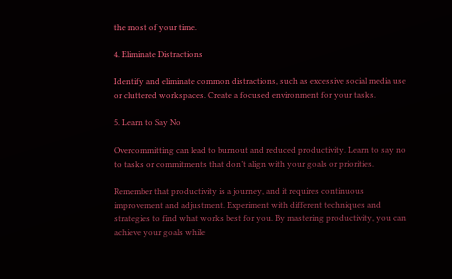the most of your time.

4. Eliminate Distractions

Identify and eliminate common distractions, such as excessive social media use or cluttered workspaces. Create a focused environment for your tasks.

5. Learn to Say No

Overcommitting can lead to burnout and reduced productivity. Learn to say no to tasks or commitments that don’t align with your goals or priorities.

Remember that productivity is a journey, and it requires continuous improvement and adjustment. Experiment with different techniques and strategies to find what works best for you. By mastering productivity, you can achieve your goals while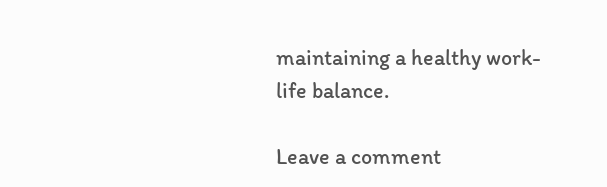maintaining a healthy work-life balance.

Leave a comment